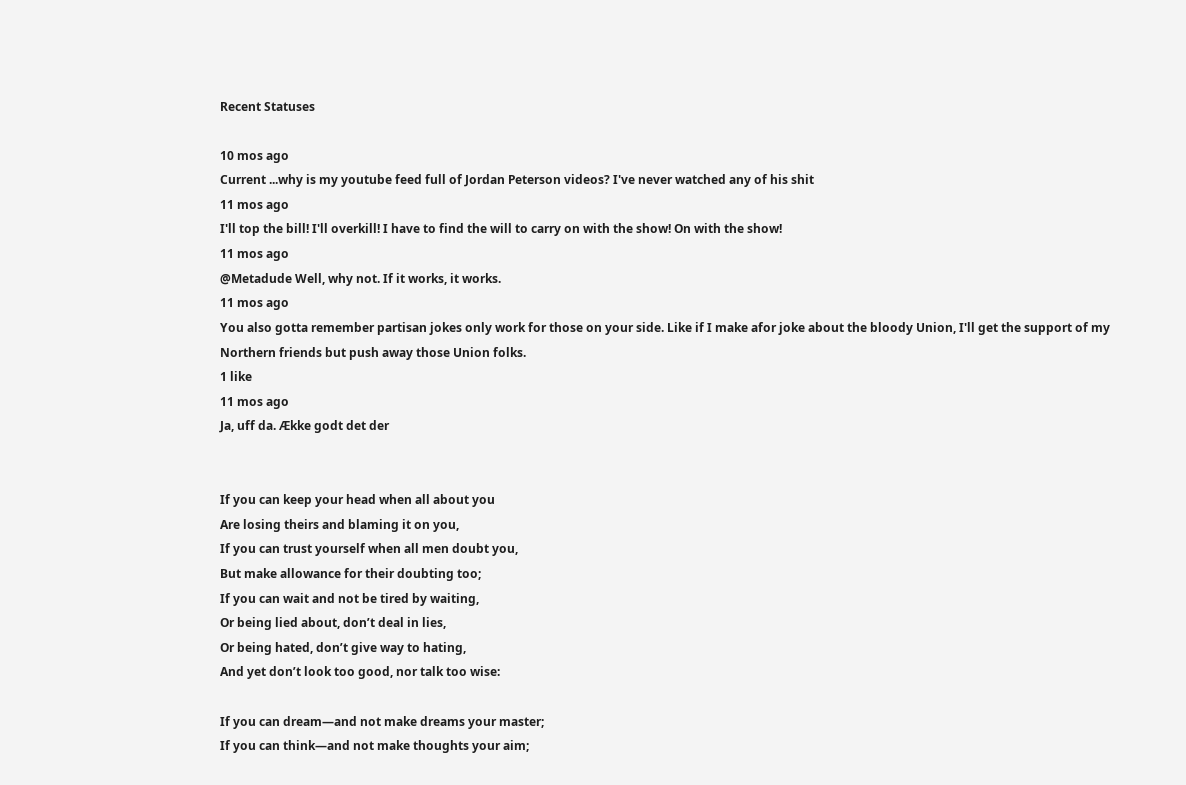Recent Statuses

10 mos ago
Current ...why is my youtube feed full of Jordan Peterson videos? I've never watched any of his shit
11 mos ago
I'll top the bill! I'll overkill! I have to find the will to carry on with the show! On with the show!
11 mos ago
@Metadude Well, why not. If it works, it works.
11 mos ago
You also gotta remember partisan jokes only work for those on your side. Like if I make afor joke about the bloody Union, I'll get the support of my Northern friends but push away those Union folks.
1 like
11 mos ago
Ja, uff da. Ække godt det der


If you can keep your head when all about you
Are losing theirs and blaming it on you,
If you can trust yourself when all men doubt you,
But make allowance for their doubting too;
If you can wait and not be tired by waiting,
Or being lied about, don’t deal in lies,
Or being hated, don’t give way to hating,
And yet don’t look too good, nor talk too wise:

If you can dream—and not make dreams your master;
If you can think—and not make thoughts your aim;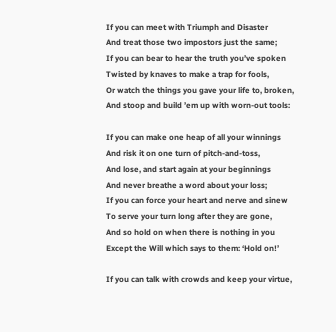If you can meet with Triumph and Disaster
And treat those two impostors just the same;
If you can bear to hear the truth you’ve spoken
Twisted by knaves to make a trap for fools,
Or watch the things you gave your life to, broken,
And stoop and build ’em up with worn-out tools:

If you can make one heap of all your winnings
And risk it on one turn of pitch-and-toss,
And lose, and start again at your beginnings
And never breathe a word about your loss;
If you can force your heart and nerve and sinew
To serve your turn long after they are gone,
And so hold on when there is nothing in you
Except the Will which says to them: ‘Hold on!’

If you can talk with crowds and keep your virtue,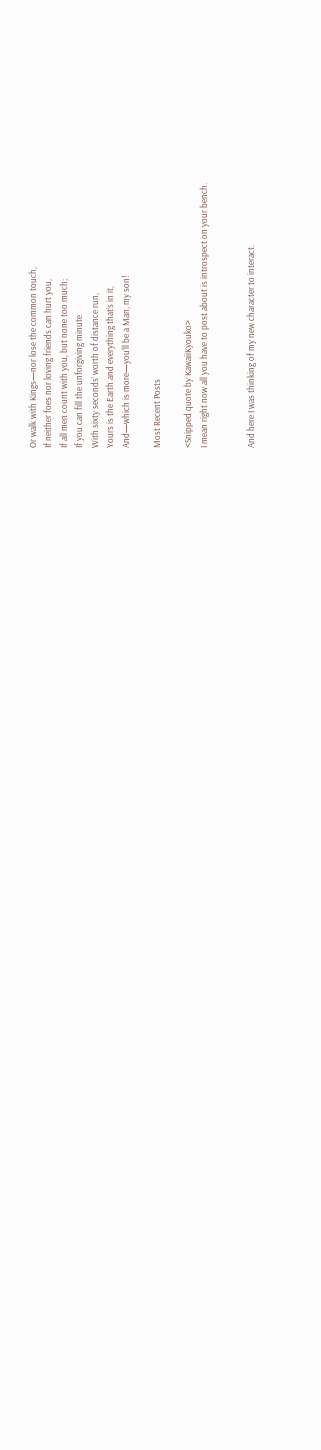Or walk with Kings—nor lose the common touch,
If neither foes nor loving friends can hurt you,
If all men count with you, but none too much;
If you can fill the unforgiving minute
With sixty seconds’ worth of distance run,
Yours is the Earth and everything that’s in it,
And—which is more—you’ll be a Man, my son!

Most Recent Posts

<Snipped quote by KawaiiKyouko>
I mean right now all you have to post about is introspect on your bench.


And here I was thinking of my new character to interact.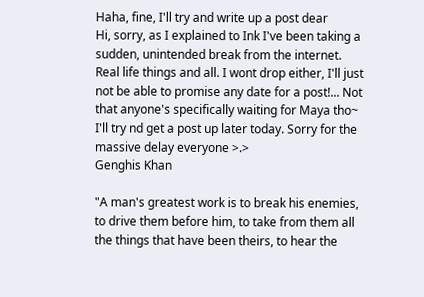Haha, fine, I'll try and write up a post dear
Hi, sorry, as I explained to Ink I've been taking a sudden, unintended break from the internet. Real life things and all. I wont drop either, I'll just not be able to promise any date for a post!... Not that anyone's specifically waiting for Maya tho~
I'll try nd get a post up later today. Sorry for the massive delay everyone >.>
Genghis Khan

"A man's greatest work is to break his enemies, to drive them before him, to take from them all the things that have been theirs, to hear the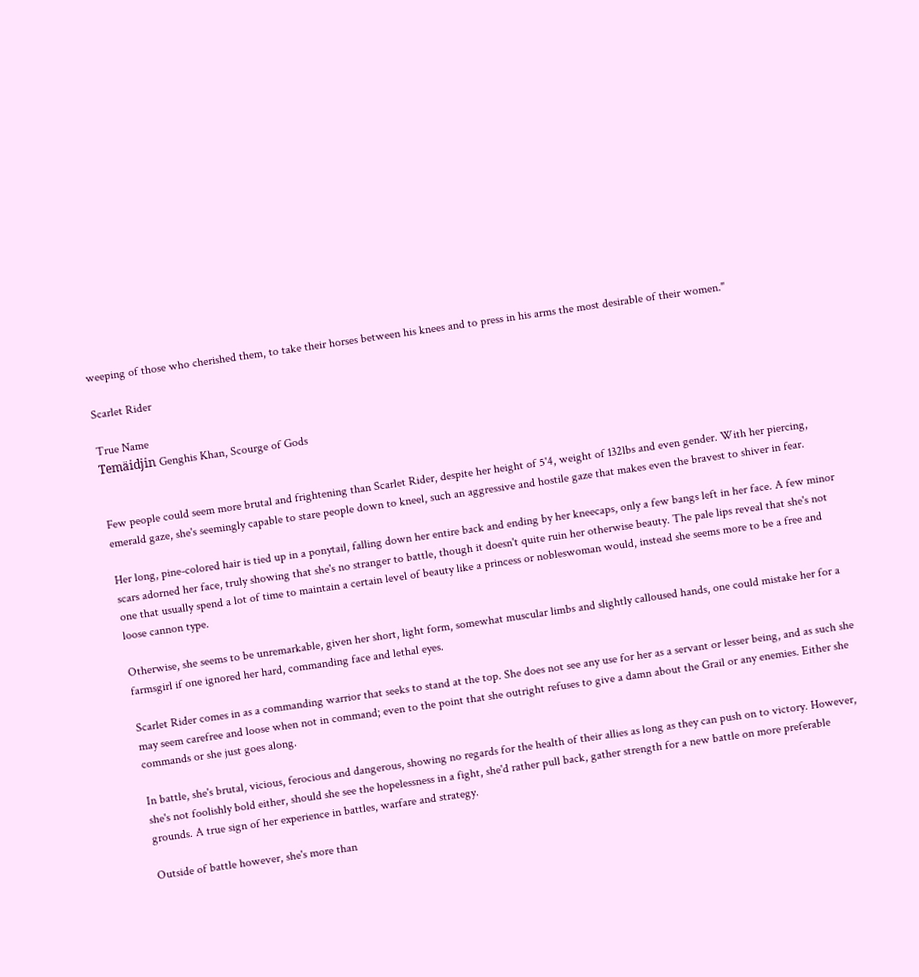weeping of those who cherished them, to take their horses between his knees and to press in his arms the most desirable of their women."

Scarlet Rider

True Name
Temäidjin Genghis Khan, Scourge of Gods


Few people could seem more brutal and frightening than Scarlet Rider, despite her height of 5'4, weight of 132lbs and even gender. With her piercing, emerald gaze, she's seemingly capable to stare people down to kneel, such an aggressive and hostile gaze that makes even the bravest to shiver in fear.

Her long, pine-colored hair is tied up in a ponytail, falling down her entire back and ending by her kneecaps, only a few bangs left in her face. A few minor scars adorned her face, truly showing that she's no stranger to battle, though it doesn't quite ruin her otherwise beauty. The pale lips reveal that she's not one that usually spend a lot of time to maintain a certain level of beauty like a princess or nobleswoman would, instead she seems more to be a free and loose cannon type.

Otherwise, she seems to be unremarkable, given her short, light form, somewhat muscular limbs and slightly calloused hands, one could mistake her for a farmsgirl if one ignored her hard, commanding face and lethal eyes.

Scarlet Rider comes in as a commanding warrior that seeks to stand at the top. She does not see any use for her as a servant or lesser being, and as such she may seem carefree and loose when not in command; even to the point that she outright refuses to give a damn about the Grail or any enemies. Either she commands or she just goes along.

In battle, she's brutal, vicious, ferocious and dangerous, showing no regards for the health of their allies as long as they can push on to victory. However, she's not foolishly bold either, should she see the hopelessness in a fight, she'd rather pull back, gather strength for a new battle on more preferable grounds. A true sign of her experience in battles, warfare and strategy.

Outside of battle however, she's more than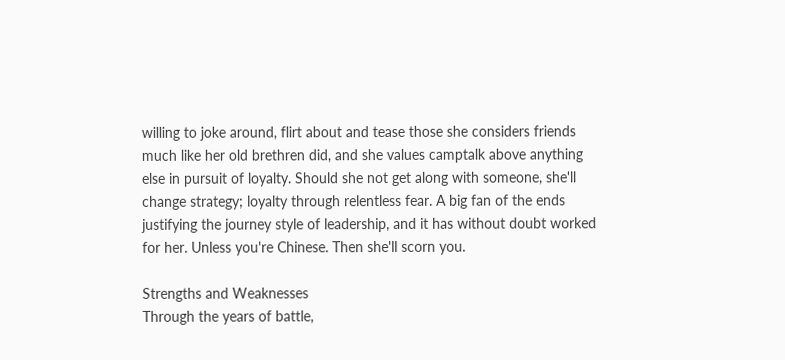willing to joke around, flirt about and tease those she considers friends much like her old brethren did, and she values camptalk above anything else in pursuit of loyalty. Should she not get along with someone, she'll change strategy; loyalty through relentless fear. A big fan of the ends justifying the journey style of leadership, and it has without doubt worked for her. Unless you're Chinese. Then she'll scorn you.

Strengths and Weaknesses
Through the years of battle,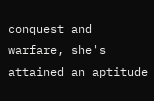conquest and warfare, she's attained an aptitude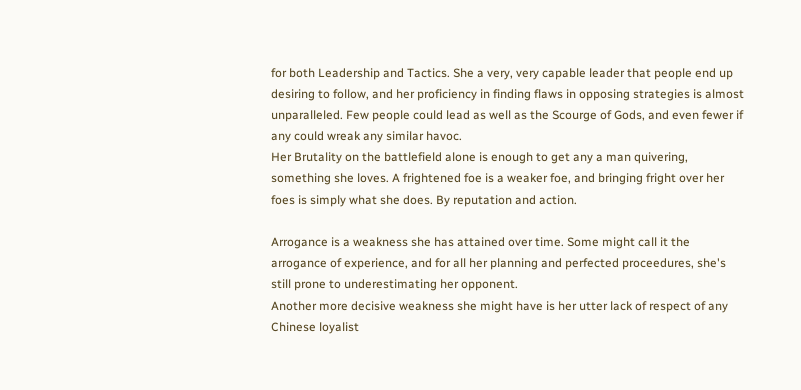for both Leadership and Tactics. She a very, very capable leader that people end up desiring to follow, and her proficiency in finding flaws in opposing strategies is almost unparalleled. Few people could lead as well as the Scourge of Gods, and even fewer if any could wreak any similar havoc.
Her Brutality on the battlefield alone is enough to get any a man quivering, something she loves. A frightened foe is a weaker foe, and bringing fright over her foes is simply what she does. By reputation and action.

Arrogance is a weakness she has attained over time. Some might call it the arrogance of experience, and for all her planning and perfected proceedures, she's still prone to underestimating her opponent.
Another more decisive weakness she might have is her utter lack of respect of any Chinese loyalist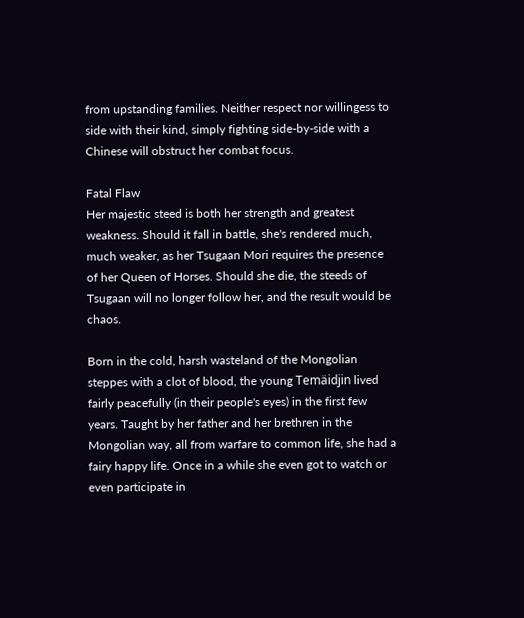from upstanding families. Neither respect nor willingess to side with their kind, simply fighting side-by-side with a Chinese will obstruct her combat focus.

Fatal Flaw
Her majestic steed is both her strength and greatest weakness. Should it fall in battle, she's rendered much, much weaker, as her Tsugaan Mori requires the presence of her Queen of Horses. Should she die, the steeds of Tsugaan will no longer follow her, and the result would be chaos.

Born in the cold, harsh wasteland of the Mongolian steppes with a clot of blood, the young Temäidjin lived fairly peacefully (in their people's eyes) in the first few years. Taught by her father and her brethren in the Mongolian way, all from warfare to common life, she had a fairy happy life. Once in a while she even got to watch or even participate in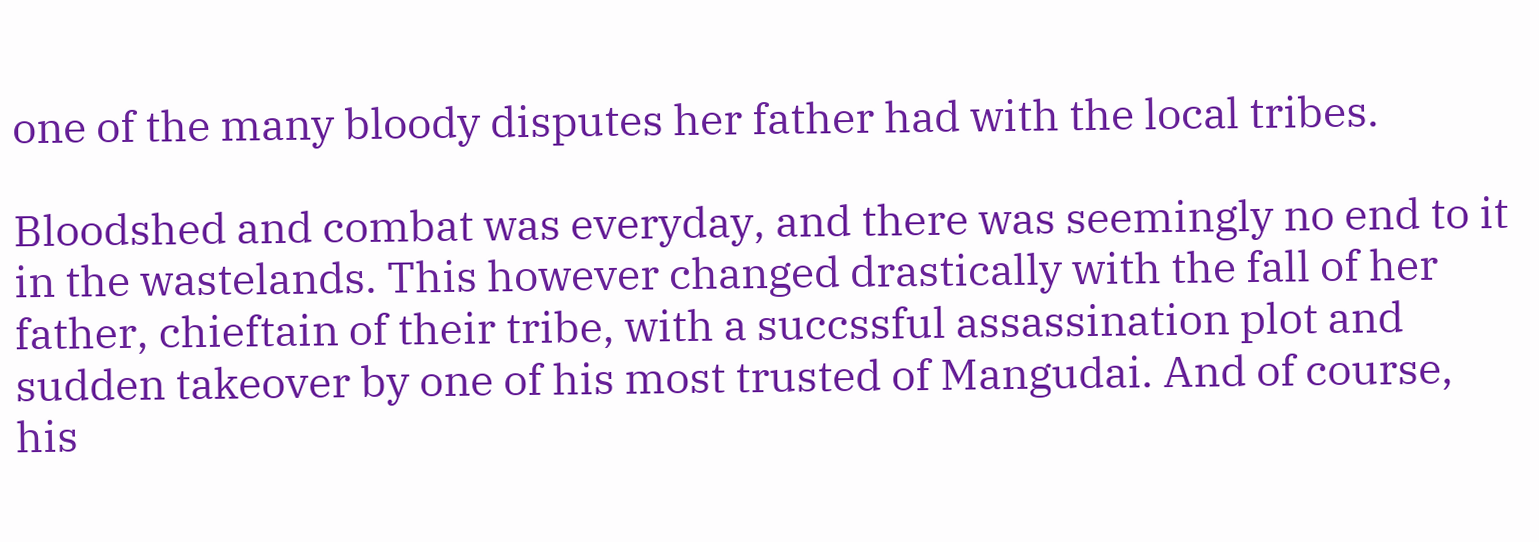one of the many bloody disputes her father had with the local tribes.

Bloodshed and combat was everyday, and there was seemingly no end to it in the wastelands. This however changed drastically with the fall of her father, chieftain of their tribe, with a succssful assassination plot and sudden takeover by one of his most trusted of Mangudai. And of course, his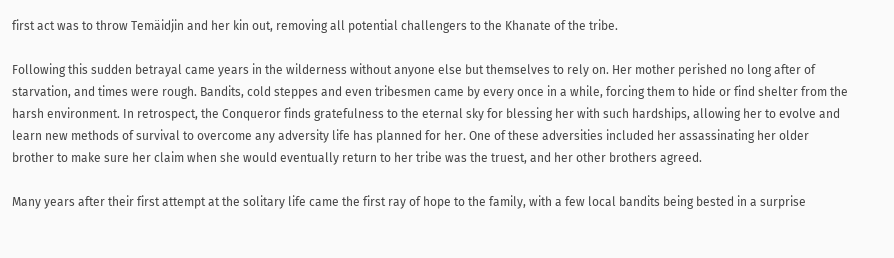first act was to throw Temäidjin and her kin out, removing all potential challengers to the Khanate of the tribe.

Following this sudden betrayal came years in the wilderness without anyone else but themselves to rely on. Her mother perished no long after of starvation, and times were rough. Bandits, cold steppes and even tribesmen came by every once in a while, forcing them to hide or find shelter from the harsh environment. In retrospect, the Conqueror finds gratefulness to the eternal sky for blessing her with such hardships, allowing her to evolve and learn new methods of survival to overcome any adversity life has planned for her. One of these adversities included her assassinating her older brother to make sure her claim when she would eventually return to her tribe was the truest, and her other brothers agreed.

Many years after their first attempt at the solitary life came the first ray of hope to the family, with a few local bandits being bested in a surprise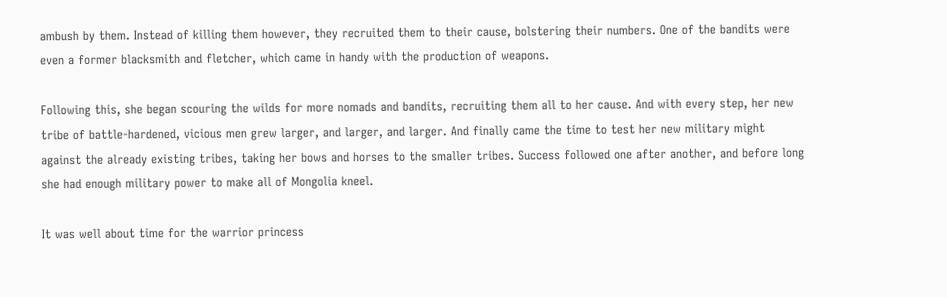ambush by them. Instead of killing them however, they recruited them to their cause, bolstering their numbers. One of the bandits were even a former blacksmith and fletcher, which came in handy with the production of weapons.

Following this, she began scouring the wilds for more nomads and bandits, recruiting them all to her cause. And with every step, her new tribe of battle-hardened, vicious men grew larger, and larger, and larger. And finally came the time to test her new military might against the already existing tribes, taking her bows and horses to the smaller tribes. Success followed one after another, and before long she had enough military power to make all of Mongolia kneel.

It was well about time for the warrior princess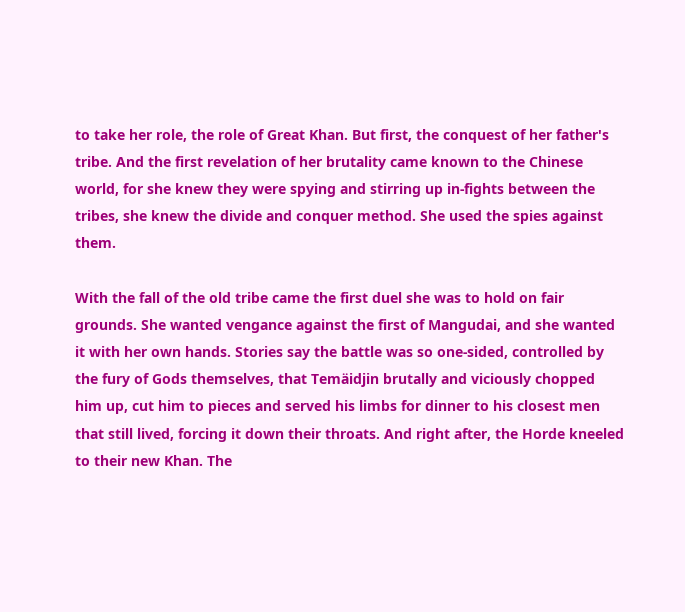to take her role, the role of Great Khan. But first, the conquest of her father's tribe. And the first revelation of her brutality came known to the Chinese world, for she knew they were spying and stirring up in-fights between the tribes, she knew the divide and conquer method. She used the spies against them.

With the fall of the old tribe came the first duel she was to hold on fair grounds. She wanted vengance against the first of Mangudai, and she wanted it with her own hands. Stories say the battle was so one-sided, controlled by the fury of Gods themselves, that Temäidjin brutally and viciously chopped him up, cut him to pieces and served his limbs for dinner to his closest men that still lived, forcing it down their throats. And right after, the Horde kneeled to their new Khan. The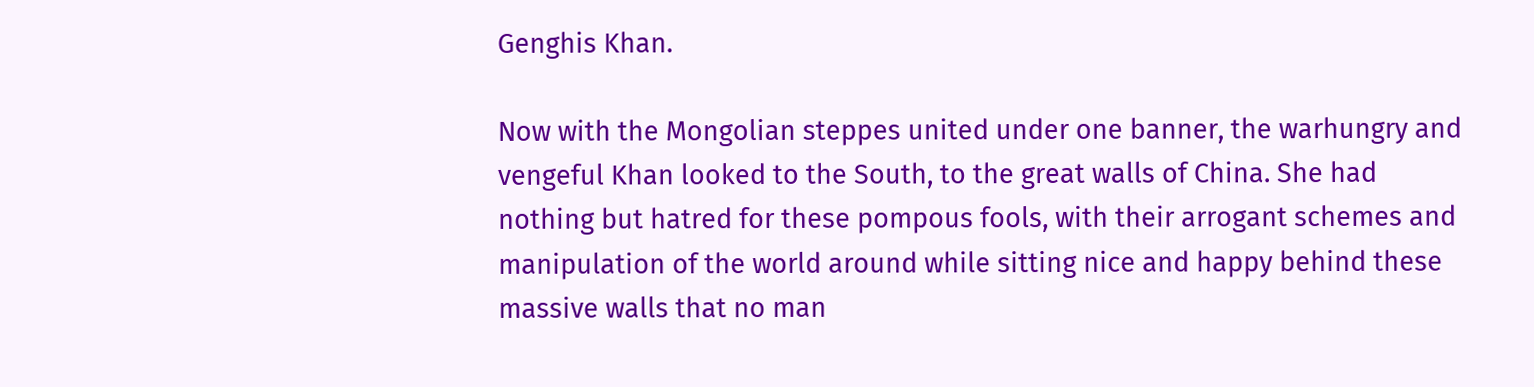Genghis Khan.

Now with the Mongolian steppes united under one banner, the warhungry and vengeful Khan looked to the South, to the great walls of China. She had nothing but hatred for these pompous fools, with their arrogant schemes and manipulation of the world around while sitting nice and happy behind these massive walls that no man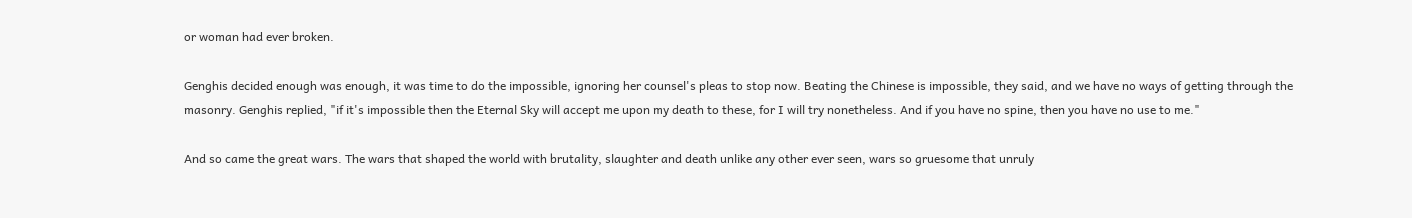or woman had ever broken.

Genghis decided enough was enough, it was time to do the impossible, ignoring her counsel's pleas to stop now. Beating the Chinese is impossible, they said, and we have no ways of getting through the masonry. Genghis replied, "if it's impossible then the Eternal Sky will accept me upon my death to these, for I will try nonetheless. And if you have no spine, then you have no use to me."

And so came the great wars. The wars that shaped the world with brutality, slaughter and death unlike any other ever seen, wars so gruesome that unruly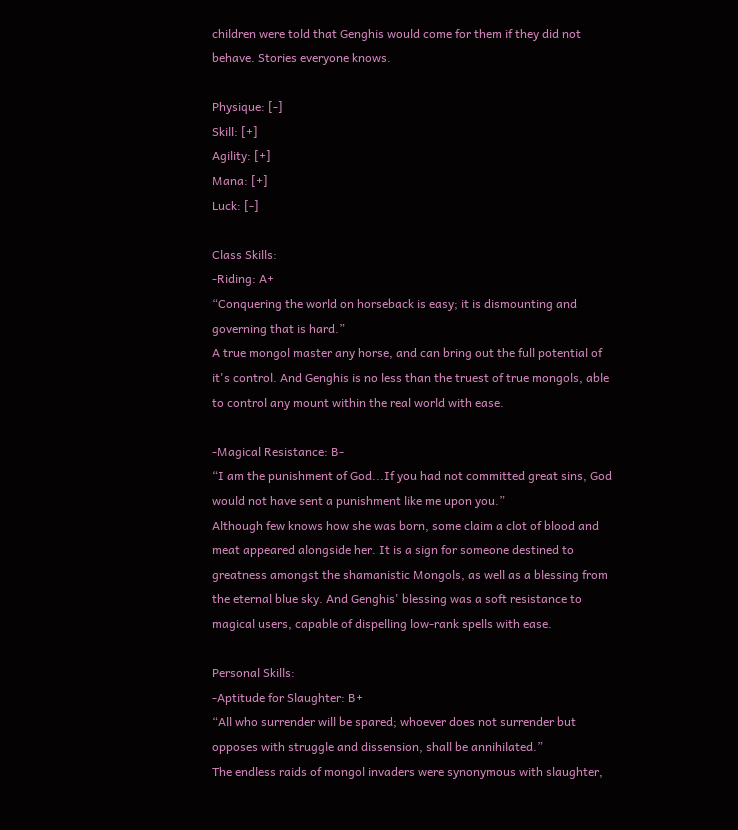children were told that Genghis would come for them if they did not behave. Stories everyone knows.

Physique: [-]
Skill: [+]
Agility: [+]
Mana: [+]
Luck: [-]

Class Skills:
-Riding: A+
“Conquering the world on horseback is easy; it is dismounting and governing that is hard.”
A true mongol master any horse, and can bring out the full potential of it's control. And Genghis is no less than the truest of true mongols, able to control any mount within the real world with ease.

-Magical Resistance: B-
“I am the punishment of God...If you had not committed great sins, God would not have sent a punishment like me upon you.”
Although few knows how she was born, some claim a clot of blood and meat appeared alongside her. It is a sign for someone destined to greatness amongst the shamanistic Mongols, as well as a blessing from the eternal blue sky. And Genghis' blessing was a soft resistance to magical users, capable of dispelling low-rank spells with ease.

Personal Skills:
-Aptitude for Slaughter: B+
“All who surrender will be spared; whoever does not surrender but opposes with struggle and dissension, shall be annihilated.”
The endless raids of mongol invaders were synonymous with slaughter,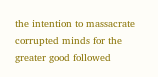the intention to massacrate corrupted minds for the greater good followed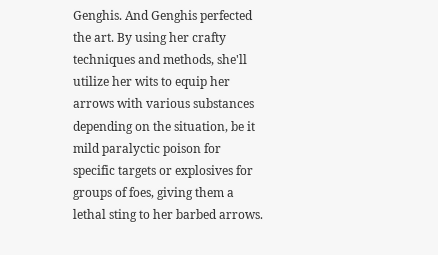Genghis. And Genghis perfected the art. By using her crafty techniques and methods, she'll utilize her wits to equip her arrows with various substances depending on the situation, be it mild paralyctic poison for specific targets or explosives for groups of foes, giving them a lethal sting to her barbed arrows.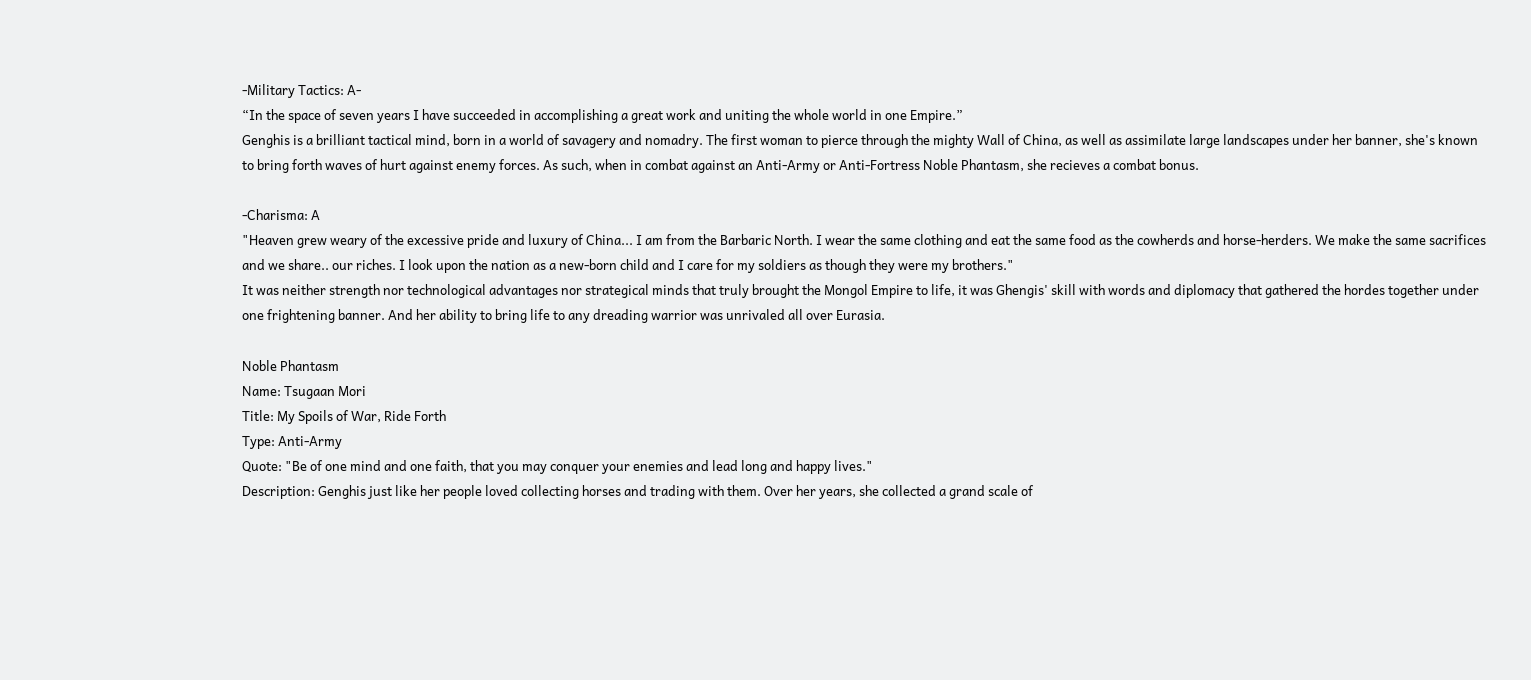-Military Tactics: A-
“In the space of seven years I have succeeded in accomplishing a great work and uniting the whole world in one Empire.”
Genghis is a brilliant tactical mind, born in a world of savagery and nomadry. The first woman to pierce through the mighty Wall of China, as well as assimilate large landscapes under her banner, she's known to bring forth waves of hurt against enemy forces. As such, when in combat against an Anti-Army or Anti-Fortress Noble Phantasm, she recieves a combat bonus.

-Charisma: A
"Heaven grew weary of the excessive pride and luxury of China... I am from the Barbaric North. I wear the same clothing and eat the same food as the cowherds and horse-herders. We make the same sacrifices and we share.. our riches. I look upon the nation as a new-born child and I care for my soldiers as though they were my brothers."
It was neither strength nor technological advantages nor strategical minds that truly brought the Mongol Empire to life, it was Ghengis' skill with words and diplomacy that gathered the hordes together under one frightening banner. And her ability to bring life to any dreading warrior was unrivaled all over Eurasia.

Noble Phantasm
Name: Tsugaan Mori
Title: My Spoils of War, Ride Forth
Type: Anti-Army
Quote: "Be of one mind and one faith, that you may conquer your enemies and lead long and happy lives."
Description: Genghis just like her people loved collecting horses and trading with them. Over her years, she collected a grand scale of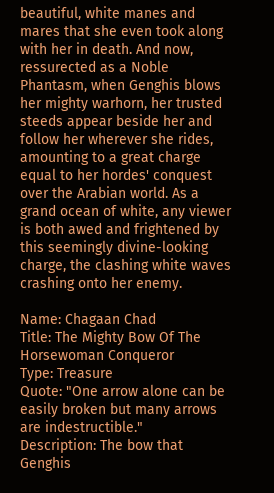beautiful, white manes and mares that she even took along with her in death. And now, ressurected as a Noble Phantasm, when Genghis blows her mighty warhorn, her trusted steeds appear beside her and follow her wherever she rides, amounting to a great charge equal to her hordes' conquest over the Arabian world. As a grand ocean of white, any viewer is both awed and frightened by this seemingly divine-looking charge, the clashing white waves crashing onto her enemy.

Name: Chagaan Chad
Title: The Mighty Bow Of The Horsewoman Conqueror
Type: Treasure
Quote: "One arrow alone can be easily broken but many arrows are indestructible."
Description: The bow that Genghis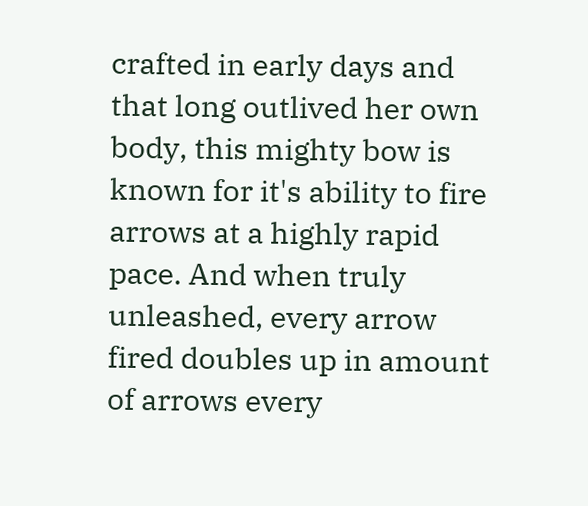crafted in early days and that long outlived her own body, this mighty bow is known for it's ability to fire arrows at a highly rapid pace. And when truly unleashed, every arrow fired doubles up in amount of arrows every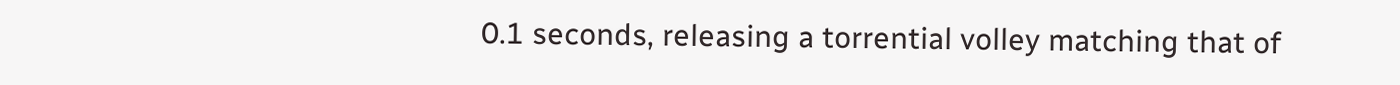0.1 seconds, releasing a torrential volley matching that of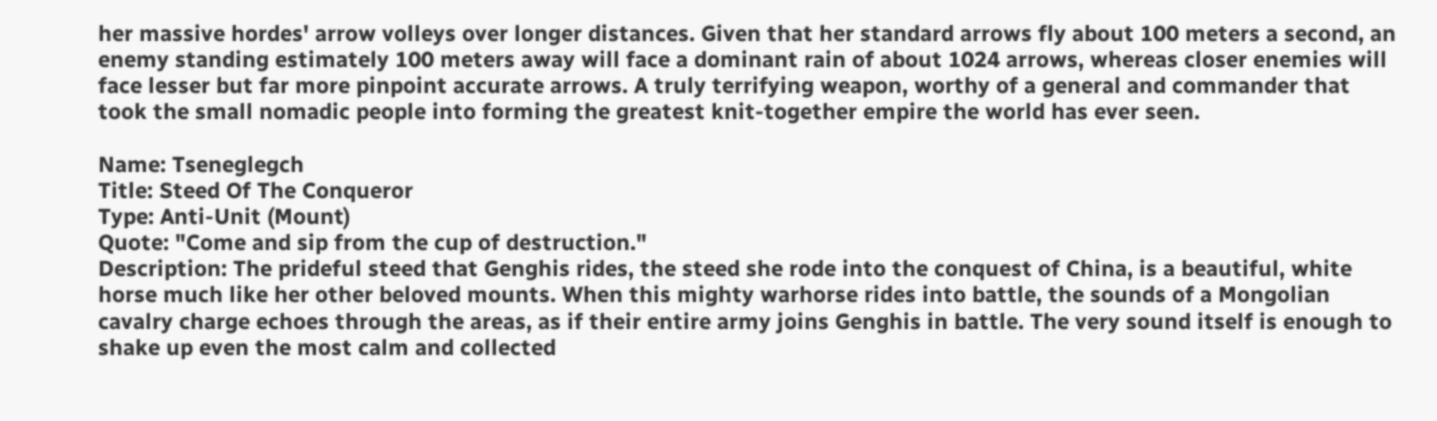her massive hordes' arrow volleys over longer distances. Given that her standard arrows fly about 100 meters a second, an enemy standing estimately 100 meters away will face a dominant rain of about 1024 arrows, whereas closer enemies will face lesser but far more pinpoint accurate arrows. A truly terrifying weapon, worthy of a general and commander that took the small nomadic people into forming the greatest knit-together empire the world has ever seen.

Name: Tseneglegch
Title: Steed Of The Conqueror
Type: Anti-Unit (Mount)
Quote: "Come and sip from the cup of destruction."
Description: The prideful steed that Genghis rides, the steed she rode into the conquest of China, is a beautiful, white horse much like her other beloved mounts. When this mighty warhorse rides into battle, the sounds of a Mongolian cavalry charge echoes through the areas, as if their entire army joins Genghis in battle. The very sound itself is enough to shake up even the most calm and collected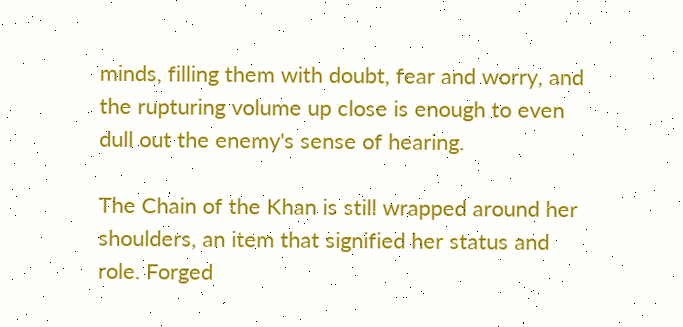minds, filling them with doubt, fear and worry, and the rupturing volume up close is enough to even dull out the enemy's sense of hearing.

The Chain of the Khan is still wrapped around her shoulders, an item that signified her status and role. Forged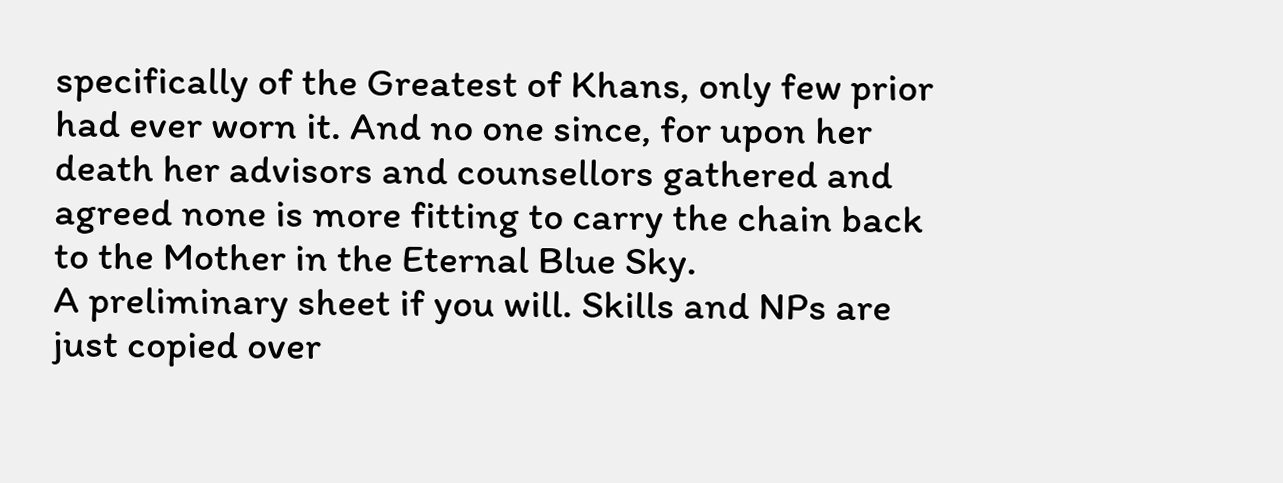specifically of the Greatest of Khans, only few prior had ever worn it. And no one since, for upon her death her advisors and counsellors gathered and agreed none is more fitting to carry the chain back to the Mother in the Eternal Blue Sky.
A preliminary sheet if you will. Skills and NPs are just copied over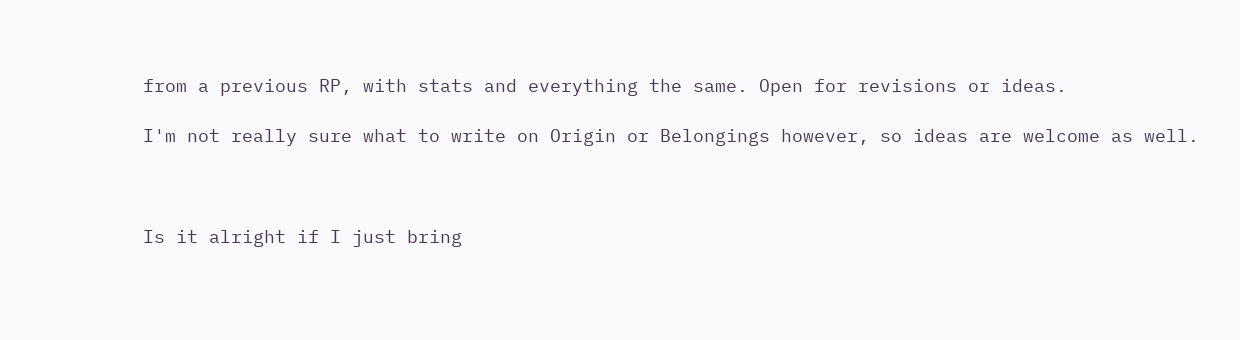from a previous RP, with stats and everything the same. Open for revisions or ideas.

I'm not really sure what to write on Origin or Belongings however, so ideas are welcome as well.



Is it alright if I just bring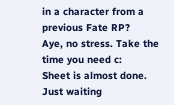in a character from a previous Fate RP?
Aye, no stress. Take the time you need c:
Sheet is almost done. Just waiting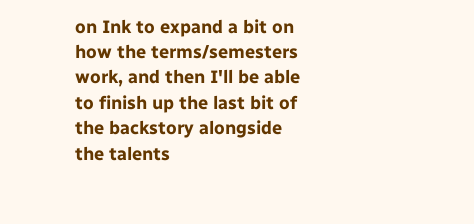on Ink to expand a bit on how the terms/semesters work, and then I'll be able to finish up the last bit of the backstory alongside the talents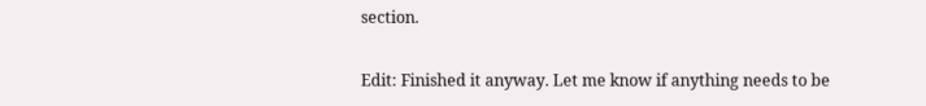section.

Edit: Finished it anyway. Let me know if anything needs to be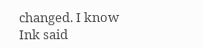changed. I know Ink said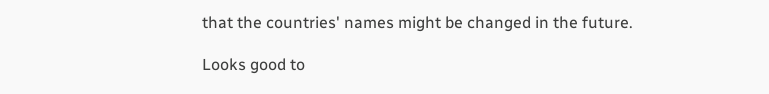that the countries' names might be changed in the future.

Looks good to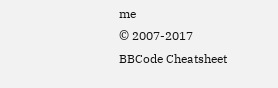me
© 2007-2017
BBCode Cheatsheet